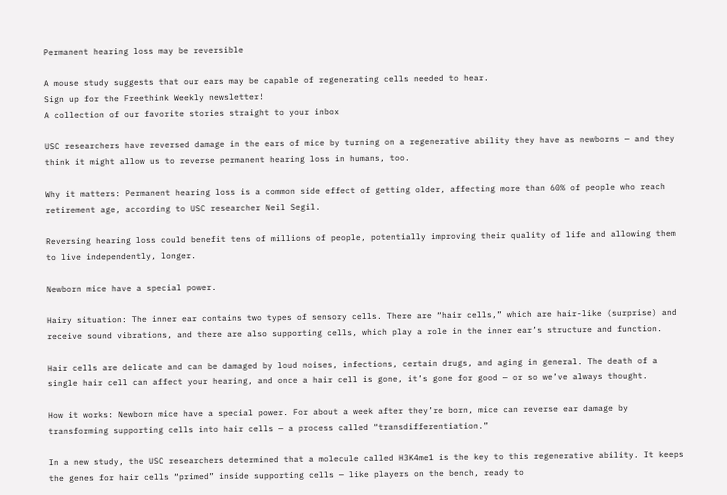Permanent hearing loss may be reversible

A mouse study suggests that our ears may be capable of regenerating cells needed to hear.
Sign up for the Freethink Weekly newsletter!
A collection of our favorite stories straight to your inbox

USC researchers have reversed damage in the ears of mice by turning on a regenerative ability they have as newborns — and they think it might allow us to reverse permanent hearing loss in humans, too.

Why it matters: Permanent hearing loss is a common side effect of getting older, affecting more than 60% of people who reach retirement age, according to USC researcher Neil Segil.

Reversing hearing loss could benefit tens of millions of people, potentially improving their quality of life and allowing them to live independently, longer.

Newborn mice have a special power.

Hairy situation: The inner ear contains two types of sensory cells. There are “hair cells,” which are hair-like (surprise) and receive sound vibrations, and there are also supporting cells, which play a role in the inner ear’s structure and function.

Hair cells are delicate and can be damaged by loud noises, infections, certain drugs, and aging in general. The death of a single hair cell can affect your hearing, and once a hair cell is gone, it’s gone for good — or so we’ve always thought.

How it works: Newborn mice have a special power. For about a week after they’re born, mice can reverse ear damage by transforming supporting cells into hair cells — a process called “transdifferentiation.”

In a new study, the USC researchers determined that a molecule called H3K4me1 is the key to this regenerative ability. It keeps the genes for hair cells “primed” inside supporting cells — like players on the bench, ready to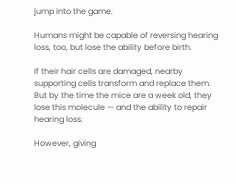jump into the game.

Humans might be capable of reversing hearing loss, too, but lose the ability before birth.

If their hair cells are damaged, nearby supporting cells transform and replace them. But by the time the mice are a week old, they lose this molecule — and the ability to repair hearing loss.

However, giving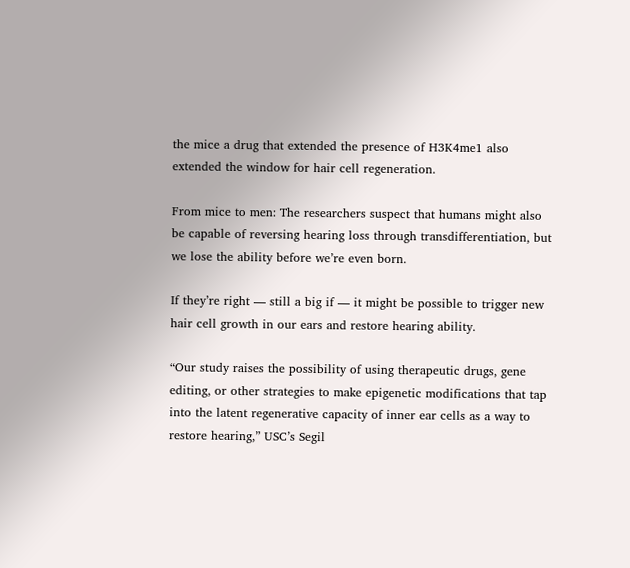the mice a drug that extended the presence of H3K4me1 also extended the window for hair cell regeneration.

From mice to men: The researchers suspect that humans might also be capable of reversing hearing loss through transdifferentiation, but we lose the ability before we’re even born.

If they’re right — still a big if — it might be possible to trigger new hair cell growth in our ears and restore hearing ability.

“Our study raises the possibility of using therapeutic drugs, gene editing, or other strategies to make epigenetic modifications that tap into the latent regenerative capacity of inner ear cells as a way to restore hearing,” USC’s Segil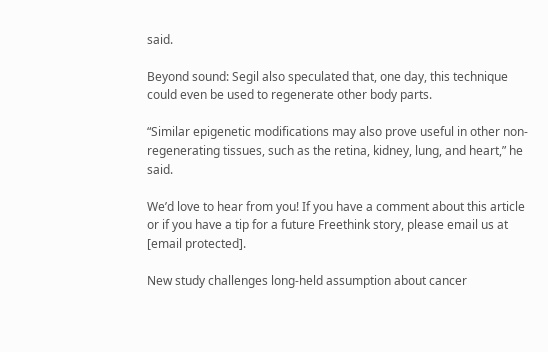said.

Beyond sound: Segil also speculated that, one day, this technique could even be used to regenerate other body parts.

“Similar epigenetic modifications may also prove useful in other non-regenerating tissues, such as the retina, kidney, lung, and heart,” he said.

We’d love to hear from you! If you have a comment about this article or if you have a tip for a future Freethink story, please email us at [email protected].

New study challenges long-held assumption about cancer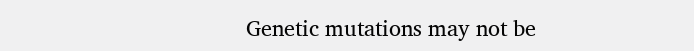Genetic mutations may not be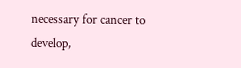necessary for cancer to develop,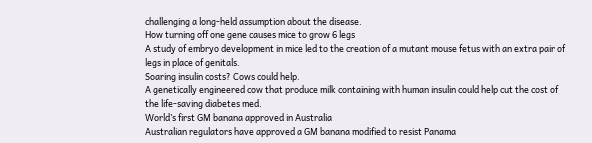challenging a long-held assumption about the disease.
How turning off one gene causes mice to grow 6 legs
A study of embryo development in mice led to the creation of a mutant mouse fetus with an extra pair of legs in place of genitals.
Soaring insulin costs? Cows could help.
A genetically engineered cow that produce milk containing with human insulin could help cut the cost of the life-saving diabetes med.
World’s first GM banana approved in Australia
Australian regulators have approved a GM banana modified to resist Panama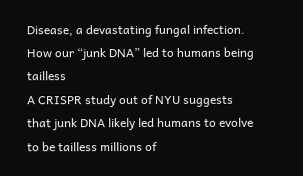Disease, a devastating fungal infection.
How our “junk DNA” led to humans being tailless
A CRISPR study out of NYU suggests that junk DNA likely led humans to evolve to be tailless millions of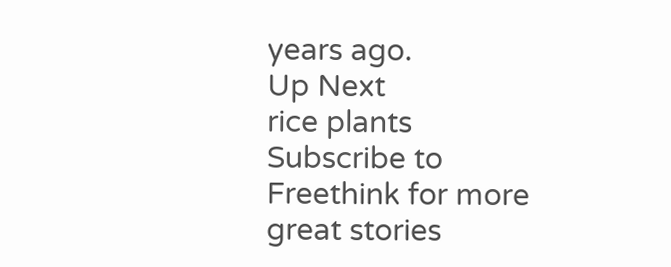years ago.
Up Next
rice plants
Subscribe to Freethink for more great stories